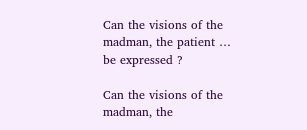Can the visions of the madman, the patient … be expressed ?

Can the visions of the madman, the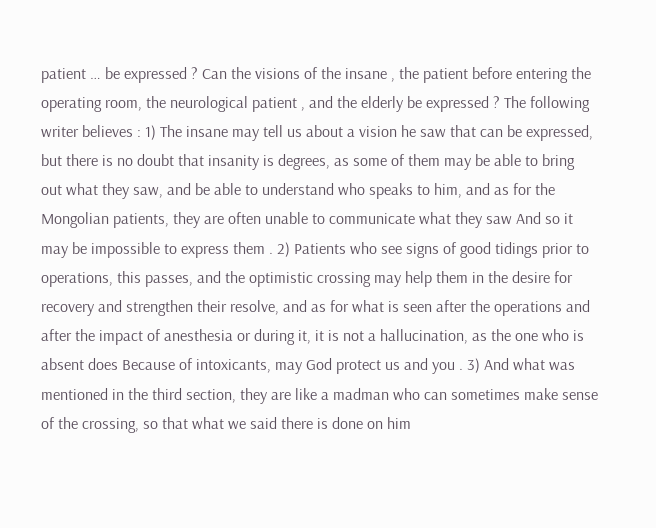patient … be expressed ? Can the visions of the insane , the patient before entering the operating room, the neurological patient , and the elderly be expressed ? The following writer believes : 1) The insane may tell us about a vision he saw that can be expressed, but there is no doubt that insanity is degrees, as some of them may be able to bring out what they saw, and be able to understand who speaks to him, and as for the Mongolian patients, they are often unable to communicate what they saw And so it may be impossible to express them . 2) Patients who see signs of good tidings prior to operations, this passes, and the optimistic crossing may help them in the desire for recovery and strengthen their resolve, and as for what is seen after the operations and after the impact of anesthesia or during it, it is not a hallucination, as the one who is absent does Because of intoxicants, may God protect us and you . 3) And what was mentioned in the third section, they are like a madman who can sometimes make sense of the crossing, so that what we said there is done on him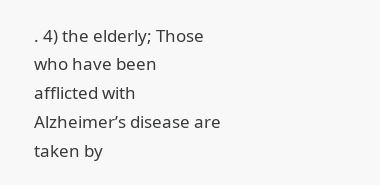. 4) the elderly; Those who have been afflicted with Alzheimer’s disease are taken by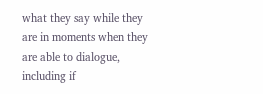what they say while they are in moments when they are able to dialogue, including if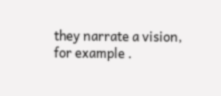they narrate a vision, for example .